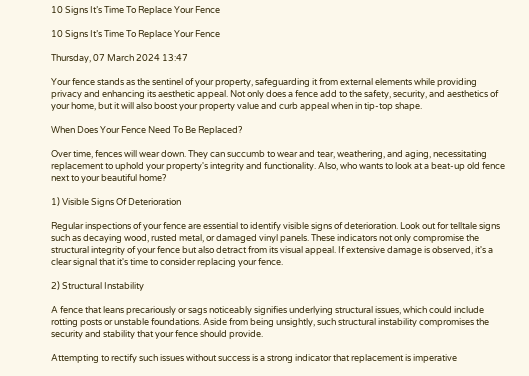10 Signs It’s Time To Replace Your Fence

10 Signs It’s Time To Replace Your Fence

Thursday, 07 March 2024 13:47

Your fence stands as the sentinel of your property, safeguarding it from external elements while providing privacy and enhancing its aesthetic appeal. Not only does a fence add to the safety, security, and aesthetics of your home, but it will also boost your property value and curb appeal when in tip-top shape.

When Does Your Fence Need To Be Replaced?

Over time, fences will wear down. They can succumb to wear and tear, weathering, and aging, necessitating replacement to uphold your property's integrity and functionality. Also, who wants to look at a beat-up old fence next to your beautiful home?

1) Visible Signs Of Deterioration

Regular inspections of your fence are essential to identify visible signs of deterioration. Look out for telltale signs such as decaying wood, rusted metal, or damaged vinyl panels. These indicators not only compromise the structural integrity of your fence but also detract from its visual appeal. If extensive damage is observed, it's a clear signal that it's time to consider replacing your fence.

2) Structural Instability

A fence that leans precariously or sags noticeably signifies underlying structural issues, which could include rotting posts or unstable foundations. Aside from being unsightly, such structural instability compromises the security and stability that your fence should provide.

Attempting to rectify such issues without success is a strong indicator that replacement is imperative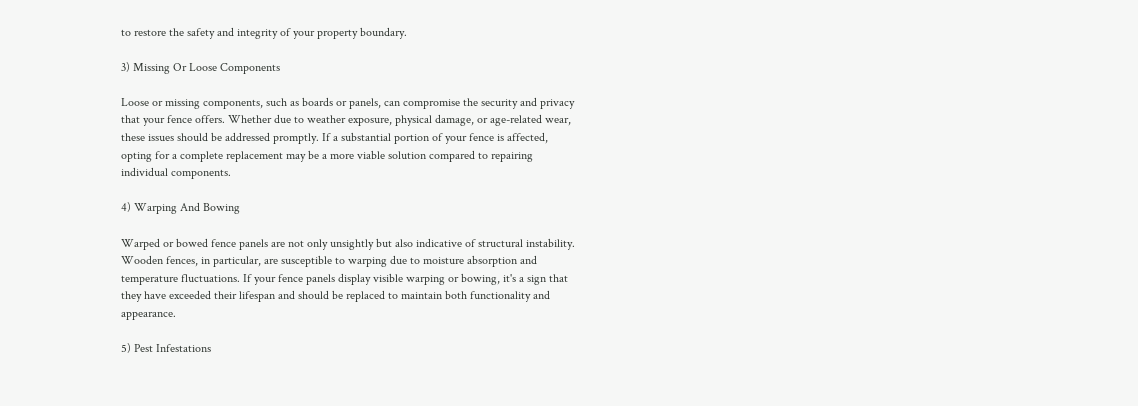to restore the safety and integrity of your property boundary.

3) Missing Or Loose Components

Loose or missing components, such as boards or panels, can compromise the security and privacy that your fence offers. Whether due to weather exposure, physical damage, or age-related wear, these issues should be addressed promptly. If a substantial portion of your fence is affected, opting for a complete replacement may be a more viable solution compared to repairing individual components.

4) Warping And Bowing

Warped or bowed fence panels are not only unsightly but also indicative of structural instability. Wooden fences, in particular, are susceptible to warping due to moisture absorption and temperature fluctuations. If your fence panels display visible warping or bowing, it's a sign that they have exceeded their lifespan and should be replaced to maintain both functionality and appearance.

5) Pest Infestations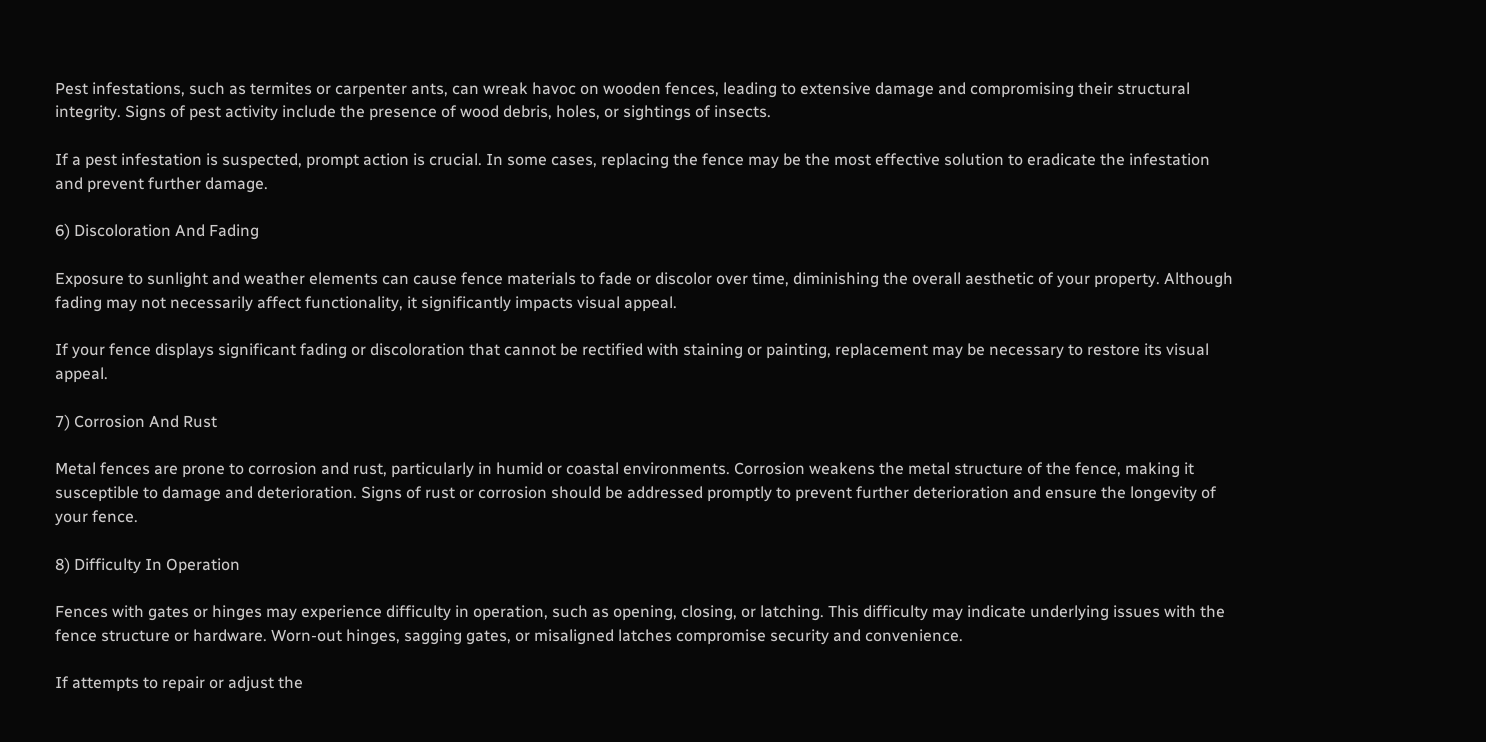Pest infestations, such as termites or carpenter ants, can wreak havoc on wooden fences, leading to extensive damage and compromising their structural integrity. Signs of pest activity include the presence of wood debris, holes, or sightings of insects.

If a pest infestation is suspected, prompt action is crucial. In some cases, replacing the fence may be the most effective solution to eradicate the infestation and prevent further damage.

6) Discoloration And Fading

Exposure to sunlight and weather elements can cause fence materials to fade or discolor over time, diminishing the overall aesthetic of your property. Although fading may not necessarily affect functionality, it significantly impacts visual appeal.

If your fence displays significant fading or discoloration that cannot be rectified with staining or painting, replacement may be necessary to restore its visual appeal.

7) Corrosion And Rust

Metal fences are prone to corrosion and rust, particularly in humid or coastal environments. Corrosion weakens the metal structure of the fence, making it susceptible to damage and deterioration. Signs of rust or corrosion should be addressed promptly to prevent further deterioration and ensure the longevity of your fence.

8) Difficulty In Operation

Fences with gates or hinges may experience difficulty in operation, such as opening, closing, or latching. This difficulty may indicate underlying issues with the fence structure or hardware. Worn-out hinges, sagging gates, or misaligned latches compromise security and convenience.

If attempts to repair or adjust the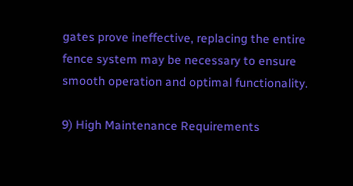gates prove ineffective, replacing the entire fence system may be necessary to ensure smooth operation and optimal functionality.

9) High Maintenance Requirements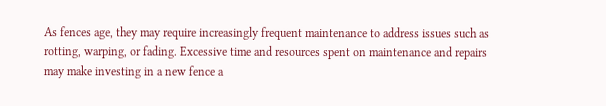As fences age, they may require increasingly frequent maintenance to address issues such as rotting, warping, or fading. Excessive time and resources spent on maintenance and repairs may make investing in a new fence a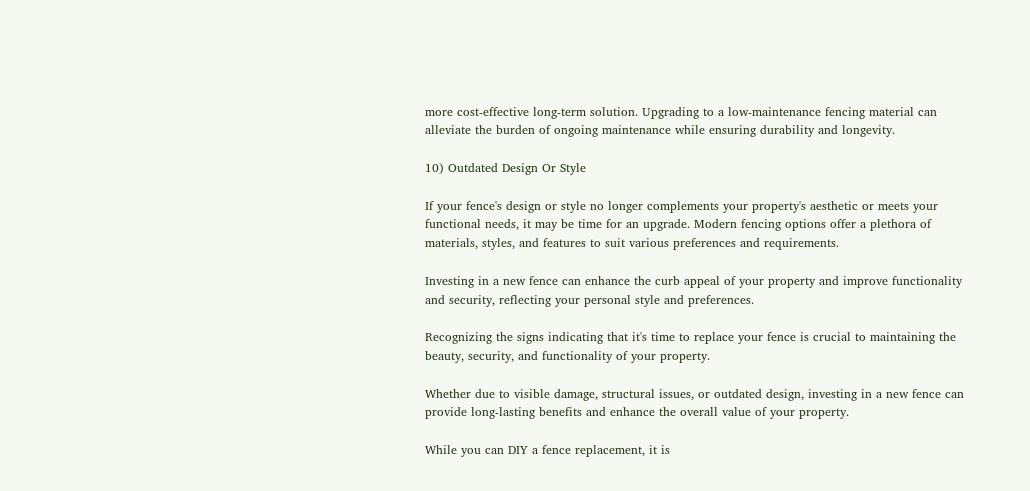more cost-effective long-term solution. Upgrading to a low-maintenance fencing material can alleviate the burden of ongoing maintenance while ensuring durability and longevity.

10) Outdated Design Or Style

If your fence's design or style no longer complements your property's aesthetic or meets your functional needs, it may be time for an upgrade. Modern fencing options offer a plethora of materials, styles, and features to suit various preferences and requirements.

Investing in a new fence can enhance the curb appeal of your property and improve functionality and security, reflecting your personal style and preferences.

Recognizing the signs indicating that it's time to replace your fence is crucial to maintaining the beauty, security, and functionality of your property.

Whether due to visible damage, structural issues, or outdated design, investing in a new fence can provide long-lasting benefits and enhance the overall value of your property.

While you can DIY a fence replacement, it is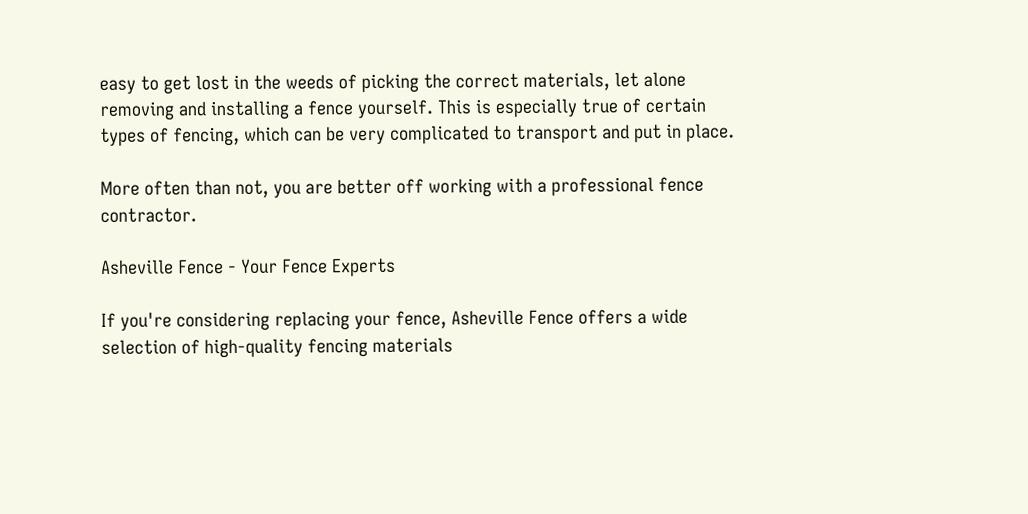easy to get lost in the weeds of picking the correct materials, let alone removing and installing a fence yourself. This is especially true of certain types of fencing, which can be very complicated to transport and put in place.

More often than not, you are better off working with a professional fence contractor.

Asheville Fence - Your Fence Experts

If you're considering replacing your fence, Asheville Fence offers a wide selection of high-quality fencing materials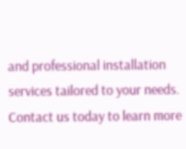and professional installation services tailored to your needs. Contact us today to learn more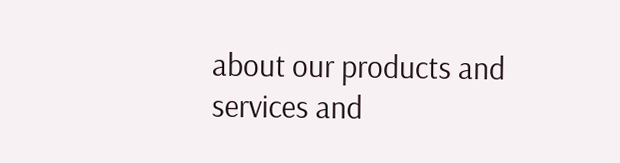about our products and services and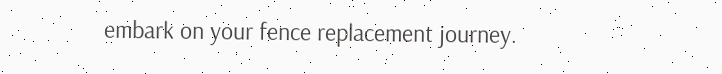embark on your fence replacement journey.